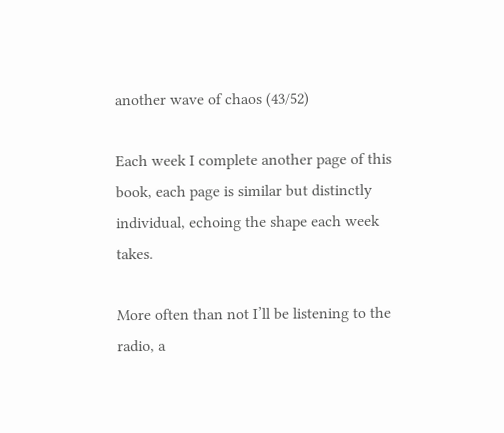another wave of chaos (43/52)

Each week I complete another page of this book, each page is similar but distinctly individual, echoing the shape each week takes.

More often than not I’ll be listening to the radio, a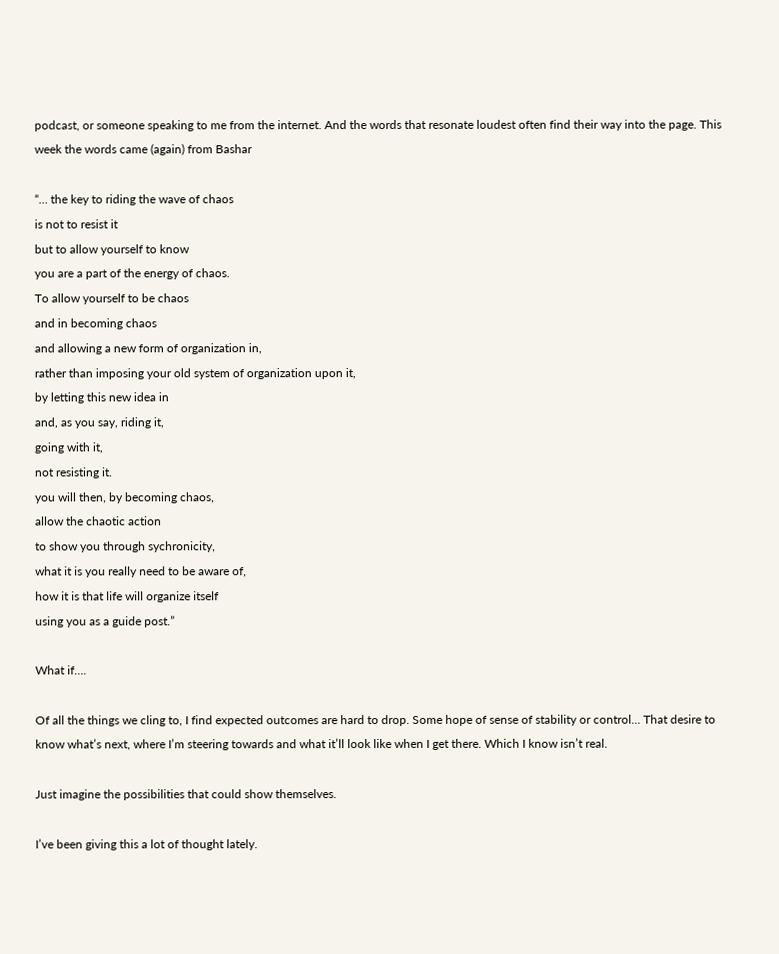podcast, or someone speaking to me from the internet. And the words that resonate loudest often find their way into the page. This week the words came (again) from Bashar

“… the key to riding the wave of chaos
is not to resist it
but to allow yourself to know
you are a part of the energy of chaos.
To allow yourself to be chaos
and in becoming chaos
and allowing a new form of organization in,
rather than imposing your old system of organization upon it,
by letting this new idea in
and, as you say, riding it,
going with it,
not resisting it.
you will then, by becoming chaos,
allow the chaotic action
to show you through sychronicity,
what it is you really need to be aware of,
how it is that life will organize itself
using you as a guide post.”

What if….

Of all the things we cling to, I find expected outcomes are hard to drop. Some hope of sense of stability or control… That desire to know what’s next, where I’m steering towards and what it’ll look like when I get there. Which I know isn’t real.

Just imagine the possibilities that could show themselves.

I’ve been giving this a lot of thought lately.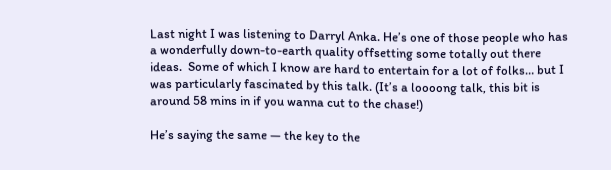Last night I was listening to Darryl Anka. He’s one of those people who has a wonderfully down-to-earth quality offsetting some totally out there ideas.  Some of which I know are hard to entertain for a lot of folks… but I was particularly fascinated by this talk. (It’s a loooong talk, this bit is around 58 mins in if you wanna cut to the chase!)

He’s saying the same — the key to the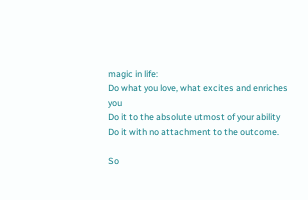magic in life:
Do what you love, what excites and enriches you
Do it to the absolute utmost of your ability
Do it with no attachment to the outcome.

So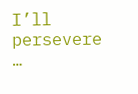I’ll persevere …